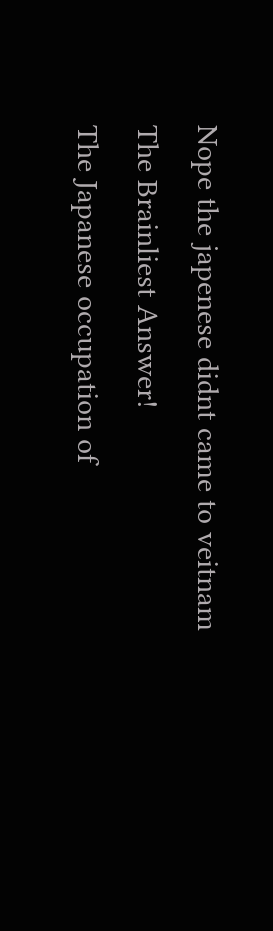Nope the japenese didnt came to veitnam
The Brainliest Answer!
The Japanese occupation of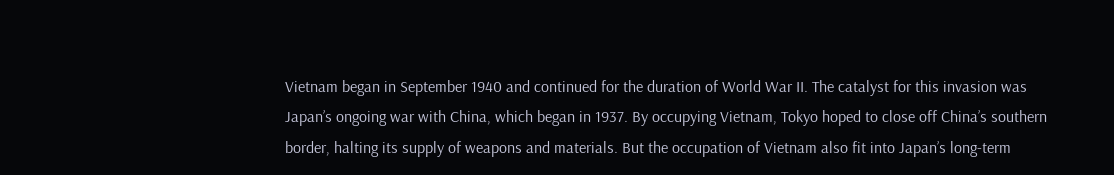Vietnam began in September 1940 and continued for the duration of World War II. The catalyst for this invasion was Japan’s ongoing war with China, which began in 1937. By occupying Vietnam, Tokyo hoped to close off China’s southern border, halting its supply of weapons and materials. But the occupation of Vietnam also fit into Japan’s long-term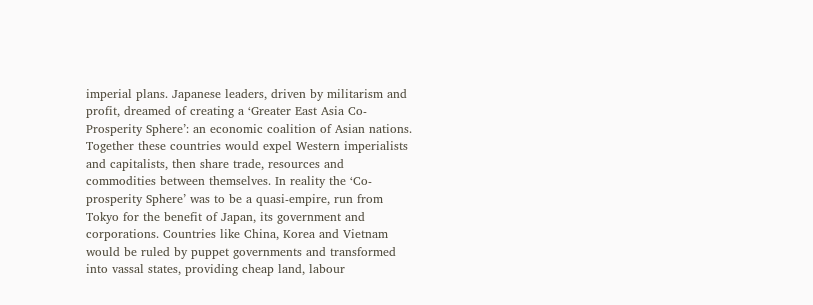imperial plans. Japanese leaders, driven by militarism and profit, dreamed of creating a ‘Greater East Asia Co-Prosperity Sphere’: an economic coalition of Asian nations. Together these countries would expel Western imperialists and capitalists, then share trade, resources and commodities between themselves. In reality the ‘Co-prosperity Sphere’ was to be a quasi-empire, run from Tokyo for the benefit of Japan, its government and corporations. Countries like China, Korea and Vietnam would be ruled by puppet governments and transformed into vassal states, providing cheap land, labour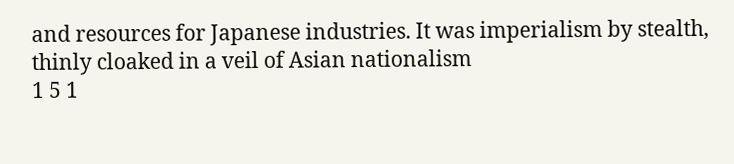and resources for Japanese industries. It was imperialism by stealth, thinly cloaked in a veil of Asian nationalism
1 5 1